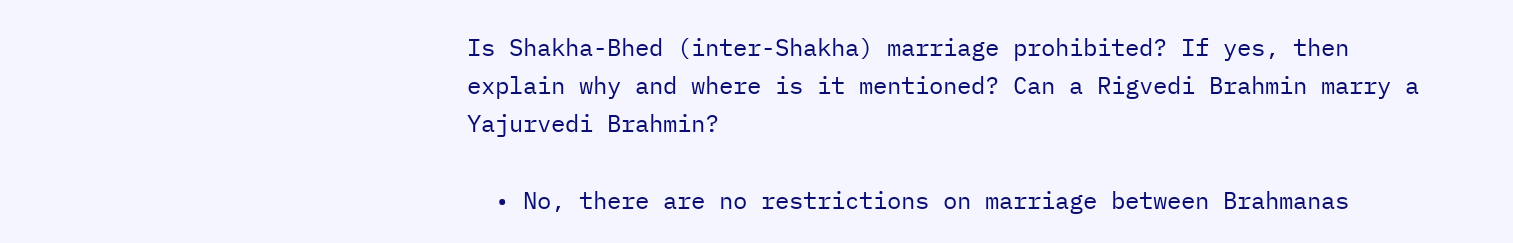Is Shakha-Bhed (inter-Shakha) marriage prohibited? If yes, then explain why and where is it mentioned? Can a Rigvedi Brahmin marry a Yajurvedi Brahmin?

  • No, there are no restrictions on marriage between Brahmanas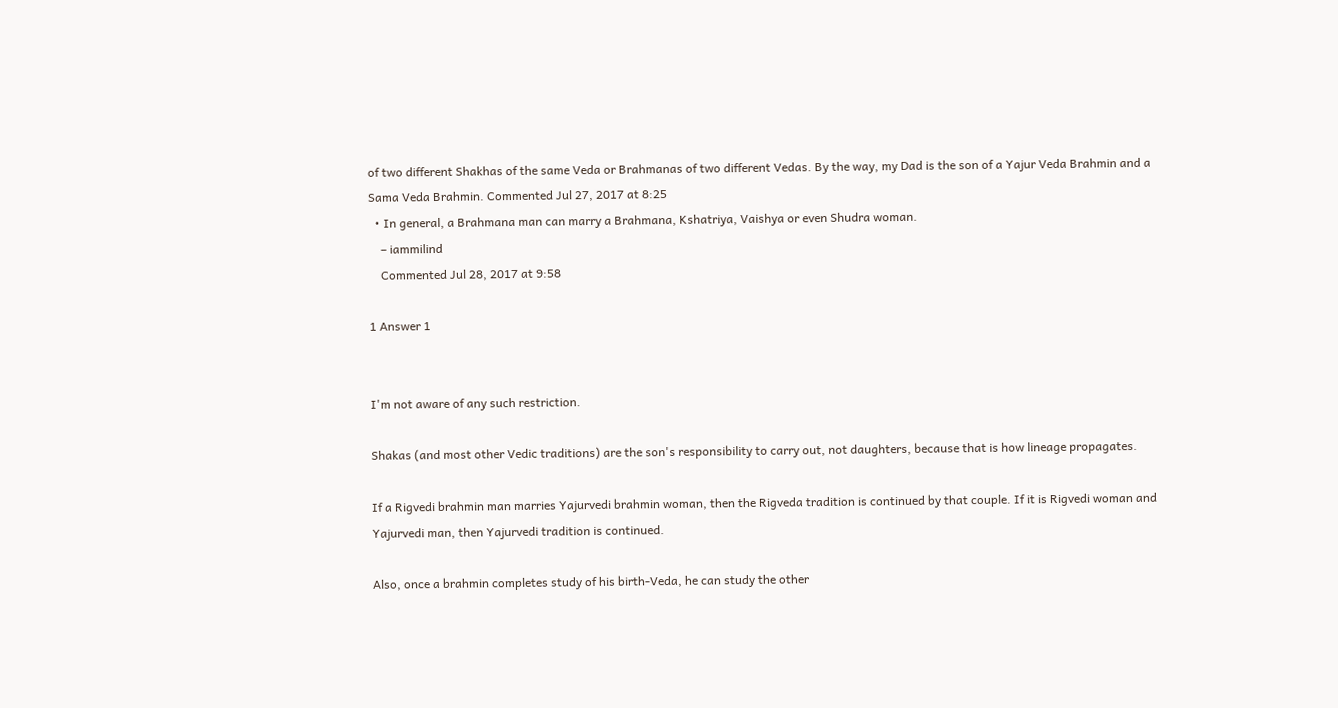of two different Shakhas of the same Veda or Brahmanas of two different Vedas. By the way, my Dad is the son of a Yajur Veda Brahmin and a Sama Veda Brahmin. Commented Jul 27, 2017 at 8:25
  • In general, a Brahmana man can marry a Brahmana, Kshatriya, Vaishya or even Shudra woman.
    – iammilind
    Commented Jul 28, 2017 at 9:58

1 Answer 1


I'm not aware of any such restriction.

Shakas (and most other Vedic traditions) are the son's responsibility to carry out, not daughters, because that is how lineage propagates.

If a Rigvedi brahmin man marries Yajurvedi brahmin woman, then the Rigveda tradition is continued by that couple. If it is Rigvedi woman and Yajurvedi man, then Yajurvedi tradition is continued.

Also, once a brahmin completes study of his birth-Veda, he can study the other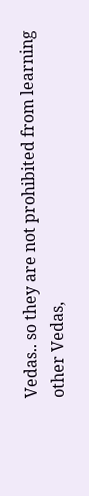Vedas.. so they are not prohibited from learning other Vedas,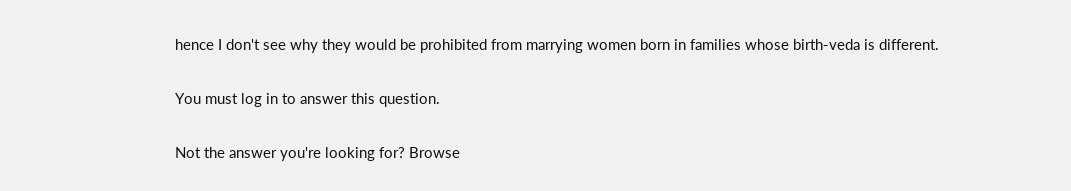hence I don't see why they would be prohibited from marrying women born in families whose birth-veda is different.

You must log in to answer this question.

Not the answer you're looking for? Browse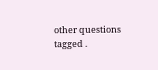other questions tagged .